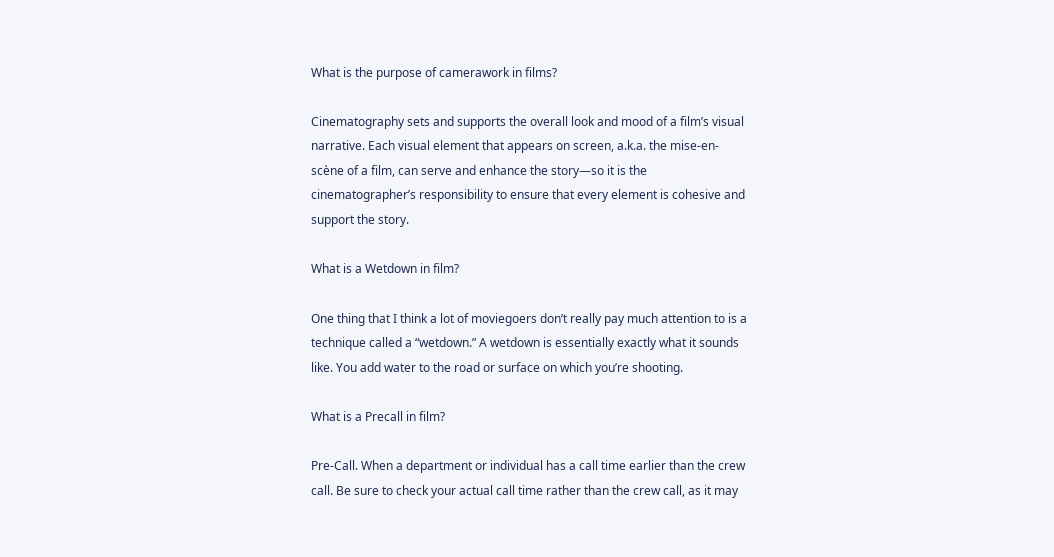What is the purpose of camerawork in films?

Cinematography sets and supports the overall look and mood of a film’s visual narrative. Each visual element that appears on screen, a.k.a. the mise-en-scène of a film, can serve and enhance the story—so it is the cinematographer’s responsibility to ensure that every element is cohesive and support the story.

What is a Wetdown in film?

One thing that I think a lot of moviegoers don’t really pay much attention to is a technique called a “wetdown.” A wetdown is essentially exactly what it sounds like. You add water to the road or surface on which you’re shooting.

What is a Precall in film?

Pre-Call. When a department or individual has a call time earlier than the crew call. Be sure to check your actual call time rather than the crew call, as it may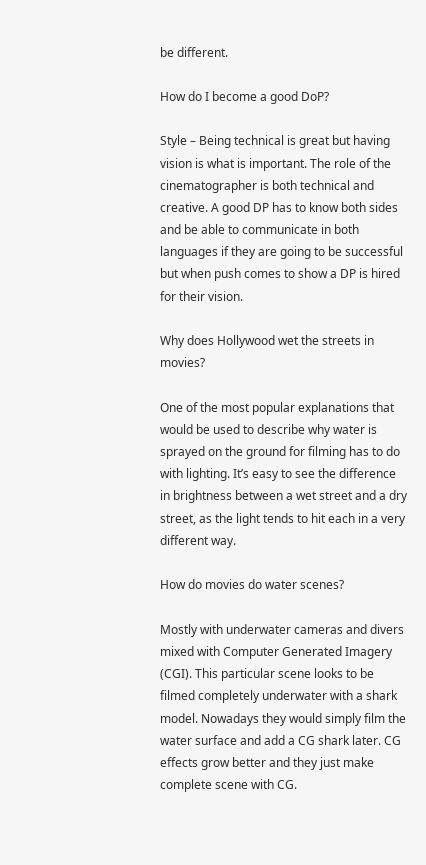be different.

How do I become a good DoP?

Style – Being technical is great but having vision is what is important. The role of the cinematographer is both technical and creative. A good DP has to know both sides and be able to communicate in both languages if they are going to be successful but when push comes to show a DP is hired for their vision.

Why does Hollywood wet the streets in movies?

One of the most popular explanations that would be used to describe why water is sprayed on the ground for filming has to do with lighting. It’s easy to see the difference in brightness between a wet street and a dry street, as the light tends to hit each in a very different way.

How do movies do water scenes?

Mostly with underwater cameras and divers mixed with Computer Generated Imagery (CGI). This particular scene looks to be filmed completely underwater with a shark model. Nowadays they would simply film the water surface and add a CG shark later. CG effects grow better and they just make complete scene with CG.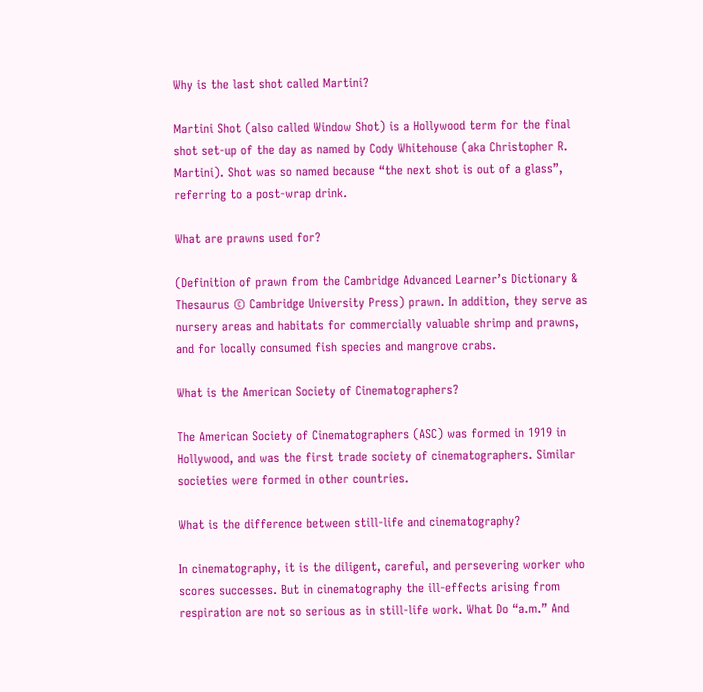Why is the last shot called Martini?

Martini Shot (also called Window Shot) is a Hollywood term for the final shot set-up of the day as named by Cody Whitehouse (aka Christopher R. Martini). Shot was so named because “the next shot is out of a glass”, referring to a post-wrap drink.

What are prawns used for?

(Definition of prawn from the Cambridge Advanced Learner’s Dictionary & Thesaurus © Cambridge University Press) prawn. In addition, they serve as nursery areas and habitats for commercially valuable shrimp and prawns, and for locally consumed fish species and mangrove crabs.

What is the American Society of Cinematographers?

The American Society of Cinematographers (ASC) was formed in 1919 in Hollywood, and was the first trade society of cinematographers. Similar societies were formed in other countries.

What is the difference between still-life and cinematography?

In cinematography, it is the diligent, careful, and persevering worker who scores successes. But in cinematography the ill-effects arising from respiration are not so serious as in still-life work. What Do “a.m.” And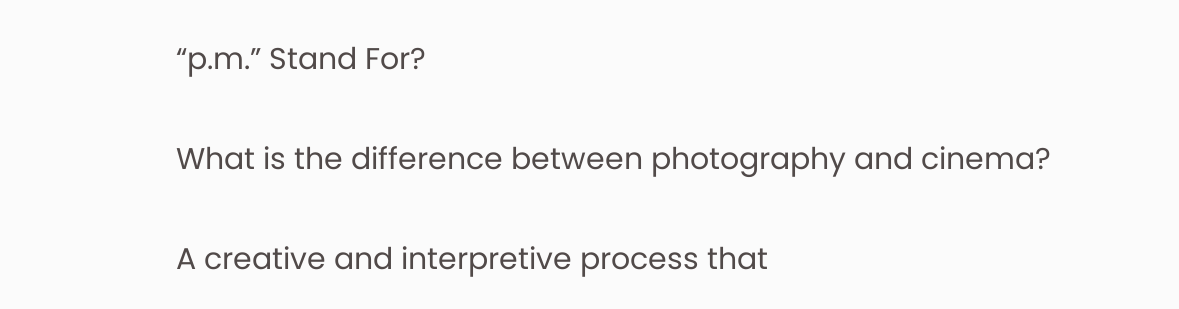“p.m.” Stand For?

What is the difference between photography and cinema?

A creative and interpretive process that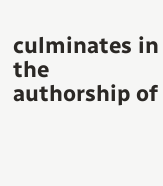culminates in the authorship of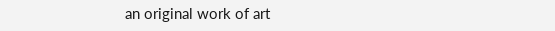an original work of art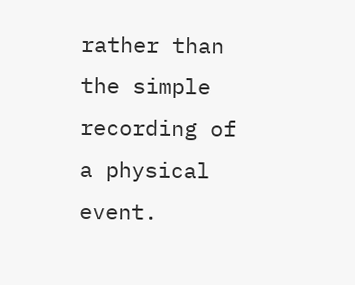rather than the simple recording of a physical event.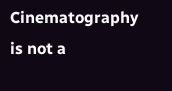Cinematography is not a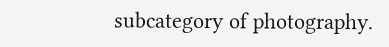subcategory of photography.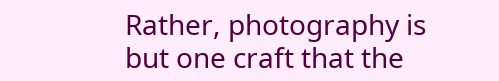Rather, photography is but one craft that the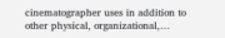cinematographer uses in addition to other physical, organizational,…